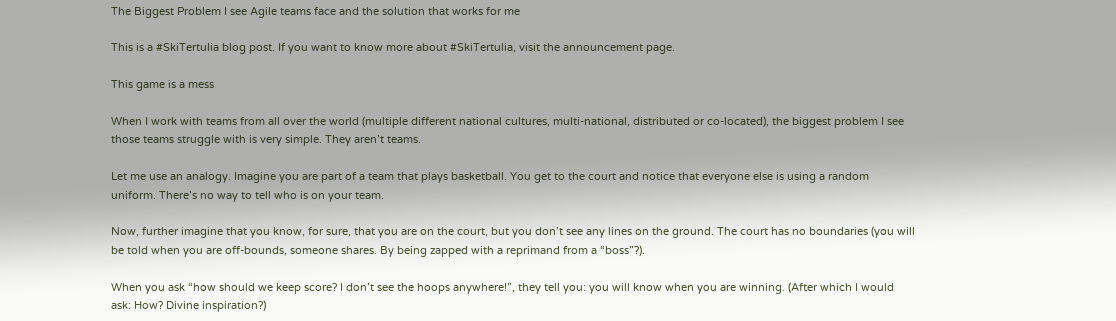The Biggest Problem I see Agile teams face and the solution that works for me

This is a #SkiTertulia blog post. If you want to know more about #SkiTertulia, visit the announcement page.

This game is a mess

When I work with teams from all over the world (multiple different national cultures, multi-national, distributed or co-located), the biggest problem I see those teams struggle with is very simple. They aren’t teams.

Let me use an analogy. Imagine you are part of a team that plays basketball. You get to the court and notice that everyone else is using a random uniform. There’s no way to tell who is on your team.

Now, further imagine that you know, for sure, that you are on the court, but you don’t see any lines on the ground. The court has no boundaries (you will be told when you are off-bounds, someone shares. By being zapped with a reprimand from a “boss”?).

When you ask “how should we keep score? I don’t see the hoops anywhere!”, they tell you: you will know when you are winning. (After which I would ask: How? Divine inspiration?)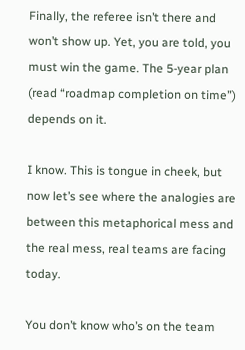Finally, the referee isn’t there and won’t show up. Yet, you are told, you must win the game. The 5-year plan (read “roadmap completion on time”) depends on it.

I know. This is tongue in cheek, but now let’s see where the analogies are between this metaphorical mess and the real mess, real teams are facing today.

You don’t know who’s on the team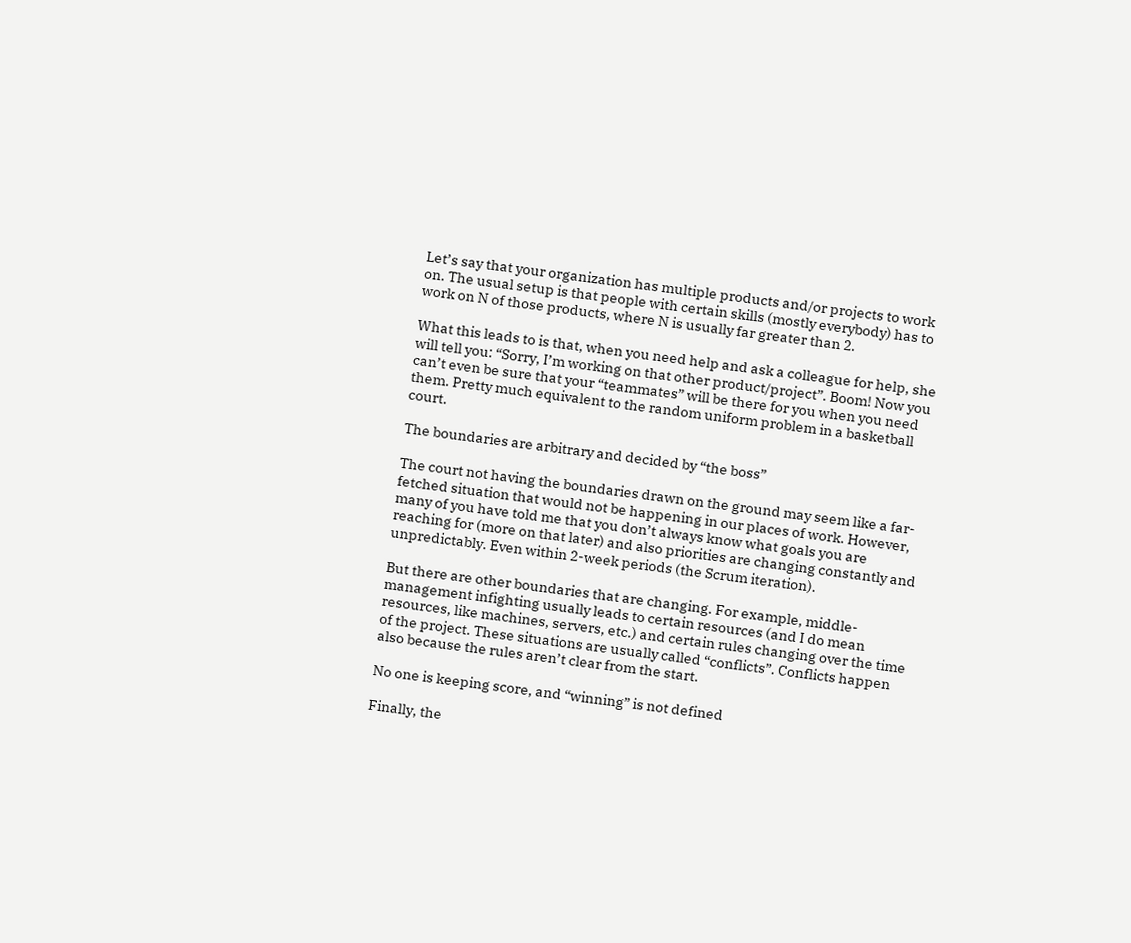Let’s say that your organization has multiple products and/or projects to work on. The usual setup is that people with certain skills (mostly everybody) has to work on N of those products, where N is usually far greater than 2.

What this leads to is that, when you need help and ask a colleague for help, she will tell you: “Sorry, I’m working on that other product/project”. Boom! Now you can’t even be sure that your “teammates” will be there for you when you need them. Pretty much equivalent to the random uniform problem in a basketball court.

The boundaries are arbitrary and decided by “the boss”

The court not having the boundaries drawn on the ground may seem like a far-fetched situation that would not be happening in our places of work. However, many of you have told me that you don’t always know what goals you are reaching for (more on that later) and also priorities are changing constantly and unpredictably. Even within 2-week periods (the Scrum iteration).

But there are other boundaries that are changing. For example, middle-management infighting usually leads to certain resources (and I do mean resources, like machines, servers, etc.) and certain rules changing over the time of the project. These situations are usually called “conflicts”. Conflicts happen also because the rules aren’t clear from the start.

No one is keeping score, and “winning” is not defined

Finally, the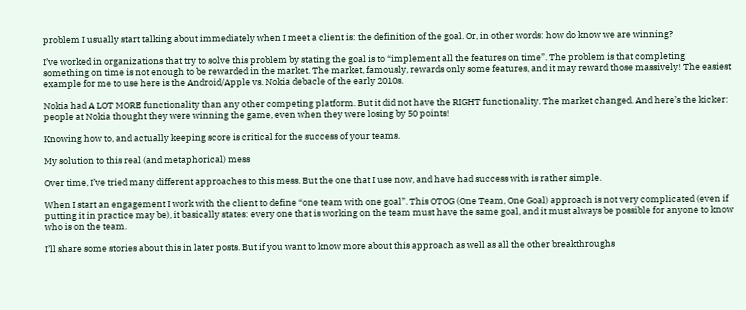problem I usually start talking about immediately when I meet a client is: the definition of the goal. Or, in other words: how do know we are winning?

I’ve worked in organizations that try to solve this problem by stating the goal is to “implement all the features on time”. The problem is that completing something on time is not enough to be rewarded in the market. The market, famously, rewards only some features, and it may reward those massively! The easiest example for me to use here is the Android/Apple vs. Nokia debacle of the early 2010s.

Nokia had A LOT MORE functionality than any other competing platform. But it did not have the RIGHT functionality. The market changed. And here’s the kicker: people at Nokia thought they were winning the game, even when they were losing by 50 points!

Knowing how to, and actually keeping score is critical for the success of your teams.

My solution to this real (and metaphorical) mess

Over time, I’ve tried many different approaches to this mess. But the one that I use now, and have had success with is rather simple.

When I start an engagement I work with the client to define “one team with one goal”. This OTOG (One Team, One Goal) approach is not very complicated (even if putting it in practice may be), it basically states: every one that is working on the team must have the same goal, and it must always be possible for anyone to know who is on the team.

I’ll share some stories about this in later posts. But if you want to know more about this approach as well as all the other breakthroughs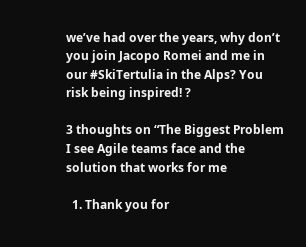we’ve had over the years, why don’t you join Jacopo Romei and me in our #SkiTertulia in the Alps? You risk being inspired! ?

3 thoughts on “The Biggest Problem I see Agile teams face and the solution that works for me

  1. Thank you for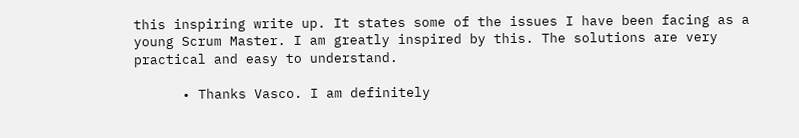this inspiring write up. It states some of the issues I have been facing as a young Scrum Master. I am greatly inspired by this. The solutions are very practical and easy to understand.

      • Thanks Vasco. I am definitely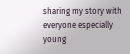sharing my story with everyone especially young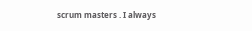scrum masters . I always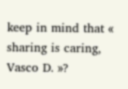keep in mind that «  sharing is caring, Vasco D. »?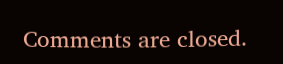Comments are closed.